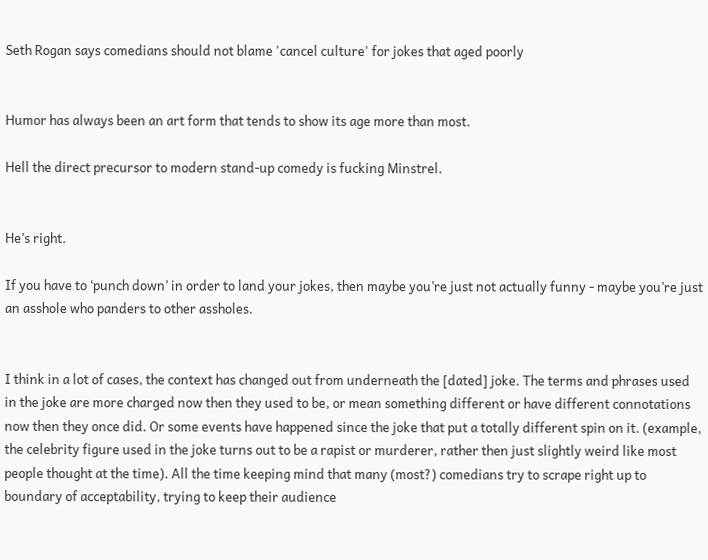Seth Rogan says comedians should not blame 'cancel culture' for jokes that aged poorly


Humor has always been an art form that tends to show its age more than most.

Hell the direct precursor to modern stand-up comedy is fucking Minstrel.


He’s right.

If you have to ‘punch down’ in order to land your jokes, then maybe you’re just not actually funny - maybe you’re just an asshole who panders to other assholes.


I think in a lot of cases, the context has changed out from underneath the [dated] joke. The terms and phrases used in the joke are more charged now then they used to be, or mean something different or have different connotations now then they once did. Or some events have happened since the joke that put a totally different spin on it. (example, the celebrity figure used in the joke turns out to be a rapist or murderer, rather then just slightly weird like most people thought at the time). All the time keeping mind that many (most?) comedians try to scrape right up to boundary of acceptability, trying to keep their audience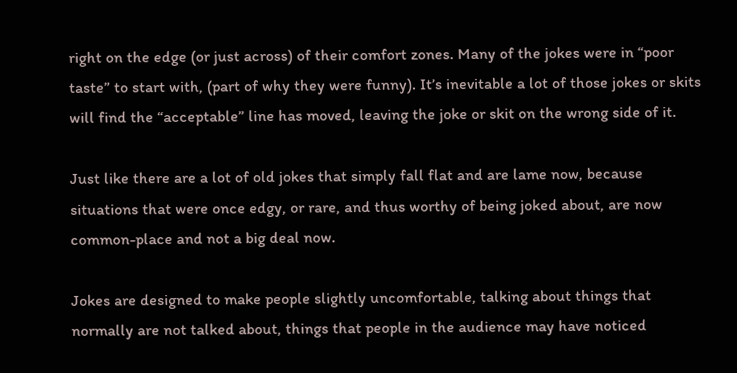right on the edge (or just across) of their comfort zones. Many of the jokes were in “poor taste” to start with, (part of why they were funny). It’s inevitable a lot of those jokes or skits will find the “acceptable” line has moved, leaving the joke or skit on the wrong side of it.

Just like there are a lot of old jokes that simply fall flat and are lame now, because situations that were once edgy, or rare, and thus worthy of being joked about, are now common-place and not a big deal now.

Jokes are designed to make people slightly uncomfortable, talking about things that normally are not talked about, things that people in the audience may have noticed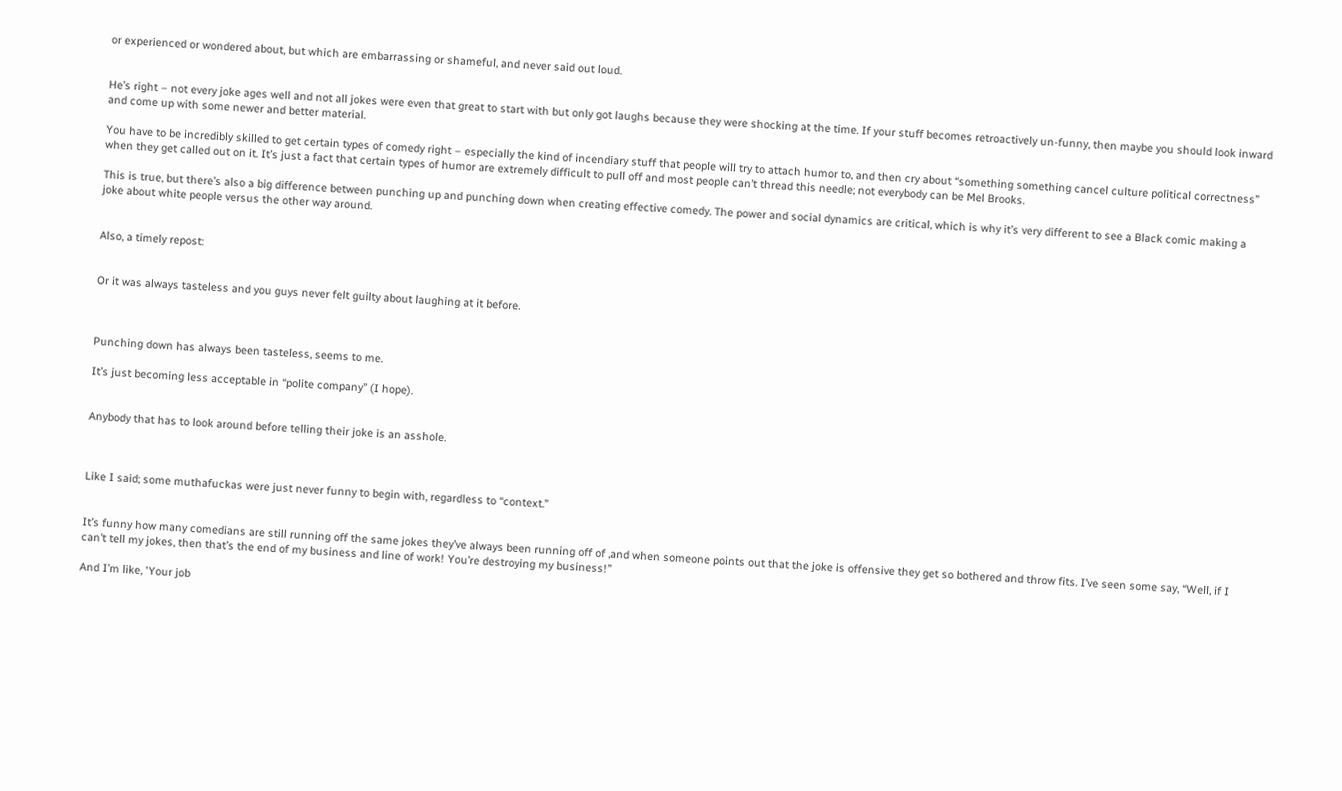or experienced or wondered about, but which are embarrassing or shameful, and never said out loud.


He’s right – not every joke ages well and not all jokes were even that great to start with but only got laughs because they were shocking at the time. If your stuff becomes retroactively un-funny, then maybe you should look inward and come up with some newer and better material.

You have to be incredibly skilled to get certain types of comedy right – especially the kind of incendiary stuff that people will try to attach humor to, and then cry about “something something cancel culture political correctness” when they get called out on it. It’s just a fact that certain types of humor are extremely difficult to pull off and most people can’t thread this needle; not everybody can be Mel Brooks.

This is true, but there’s also a big difference between punching up and punching down when creating effective comedy. The power and social dynamics are critical, which is why it’s very different to see a Black comic making a joke about white people versus the other way around.


Also, a timely repost:


Or it was always tasteless and you guys never felt guilty about laughing at it before.



Punching down has always been tasteless, seems to me.

It’s just becoming less acceptable in “polite company” (I hope).


Anybody that has to look around before telling their joke is an asshole.



Like I said; some muthafuckas were just never funny to begin with, regardless to “context.”


It’s funny how many comedians are still running off the same jokes they’ve always been running off of ,and when someone points out that the joke is offensive they get so bothered and throw fits. I’ve seen some say, “Well, if I can’t tell my jokes, then that’s the end of my business and line of work! You’re destroying my business!”

And I’m like, 'Your job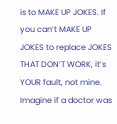is to MAKE UP JOKES. If you can’t MAKE UP JOKES to replace JOKES THAT DON’T WORK, it’s YOUR fault, not mine. Imagine if a doctor was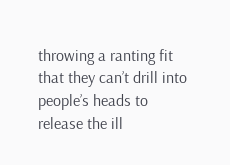throwing a ranting fit that they can’t drill into people’s heads to release the ill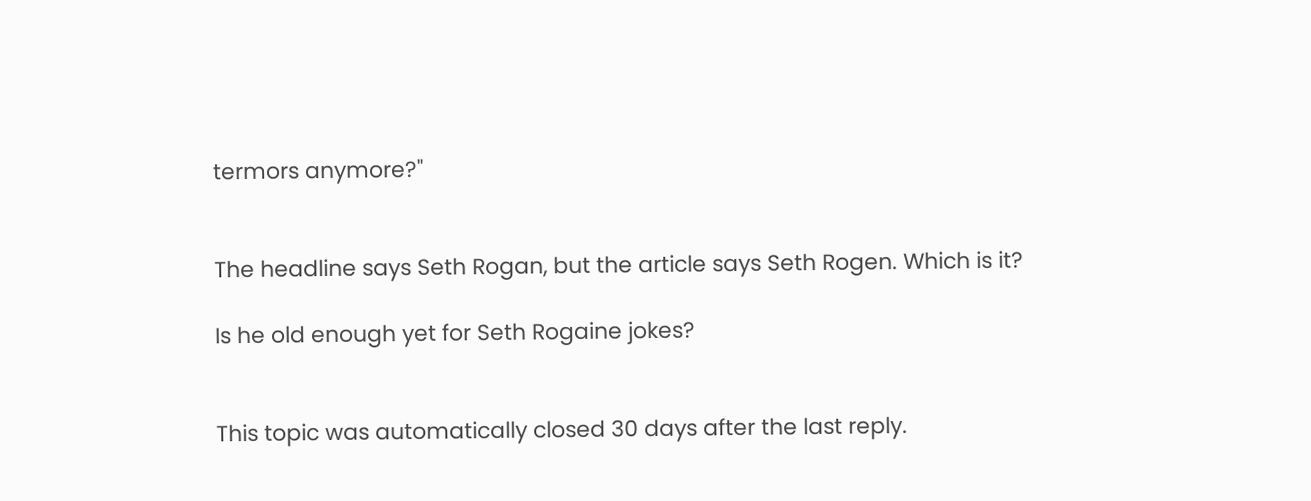termors anymore?"


The headline says Seth Rogan, but the article says Seth Rogen. Which is it?

Is he old enough yet for Seth Rogaine jokes?


This topic was automatically closed 30 days after the last reply.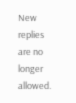New replies are no longer allowed.